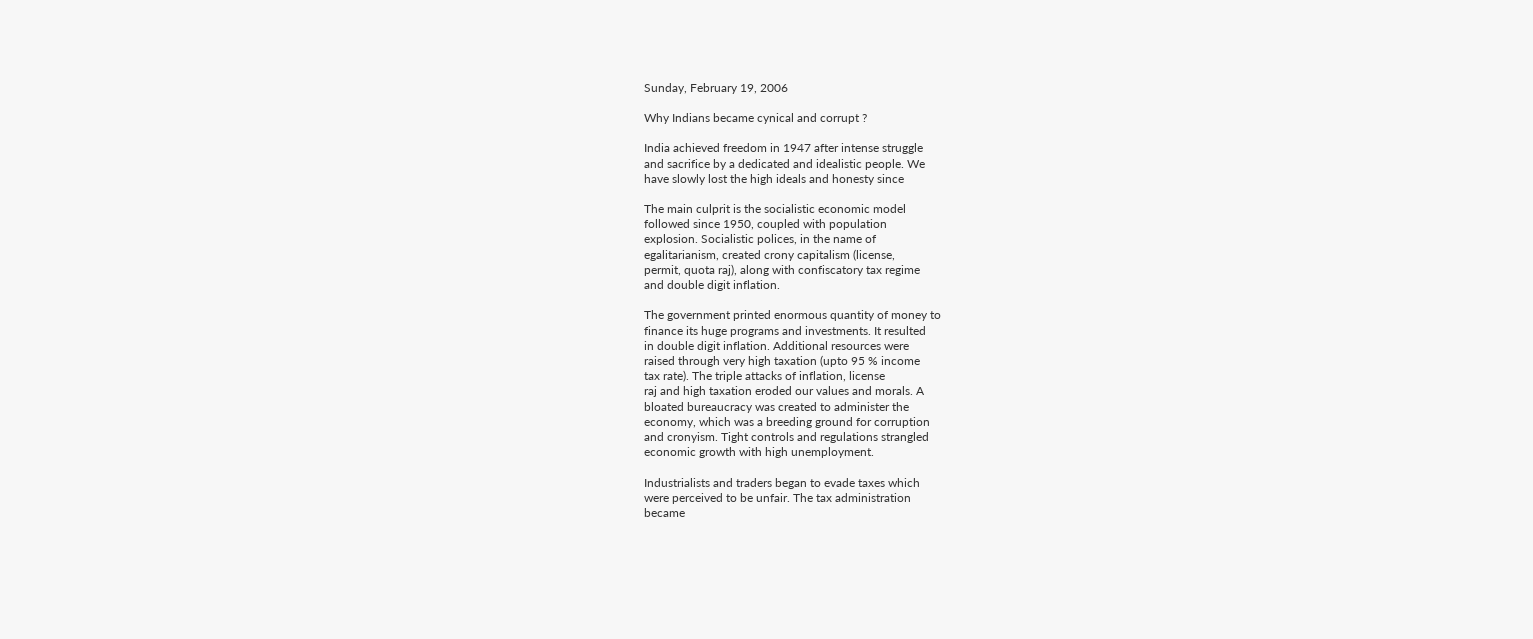Sunday, February 19, 2006

Why Indians became cynical and corrupt ?

India achieved freedom in 1947 after intense struggle
and sacrifice by a dedicated and idealistic people. We
have slowly lost the high ideals and honesty since

The main culprit is the socialistic economic model
followed since 1950, coupled with population
explosion. Socialistic polices, in the name of
egalitarianism, created crony capitalism (license,
permit, quota raj), along with confiscatory tax regime
and double digit inflation.

The government printed enormous quantity of money to
finance its huge programs and investments. It resulted
in double digit inflation. Additional resources were
raised through very high taxation (upto 95 % income
tax rate). The triple attacks of inflation, license
raj and high taxation eroded our values and morals. A
bloated bureaucracy was created to administer the
economy, which was a breeding ground for corruption
and cronyism. Tight controls and regulations strangled
economic growth with high unemployment.

Industrialists and traders began to evade taxes which
were perceived to be unfair. The tax administration
became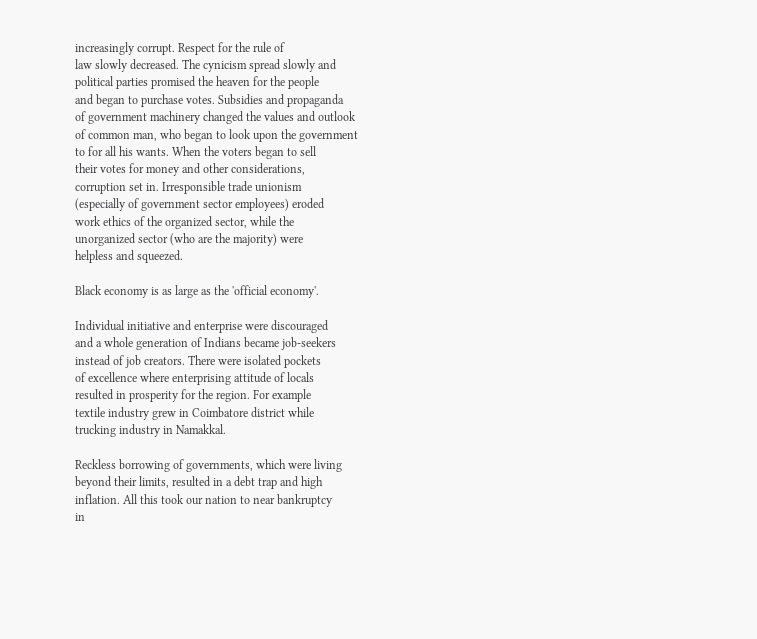increasingly corrupt. Respect for the rule of
law slowly decreased. The cynicism spread slowly and
political parties promised the heaven for the people
and began to purchase votes. Subsidies and propaganda
of government machinery changed the values and outlook
of common man, who began to look upon the government
to for all his wants. When the voters began to sell
their votes for money and other considerations,
corruption set in. Irresponsible trade unionism
(especially of government sector employees) eroded
work ethics of the organized sector, while the
unorganized sector (who are the majority) were
helpless and squeezed.

Black economy is as large as the 'official economy'.

Individual initiative and enterprise were discouraged
and a whole generation of Indians became job-seekers
instead of job creators. There were isolated pockets
of excellence where enterprising attitude of locals
resulted in prosperity for the region. For example
textile industry grew in Coimbatore district while
trucking industry in Namakkal.

Reckless borrowing of governments, which were living
beyond their limits, resulted in a debt trap and high
inflation. All this took our nation to near bankruptcy
in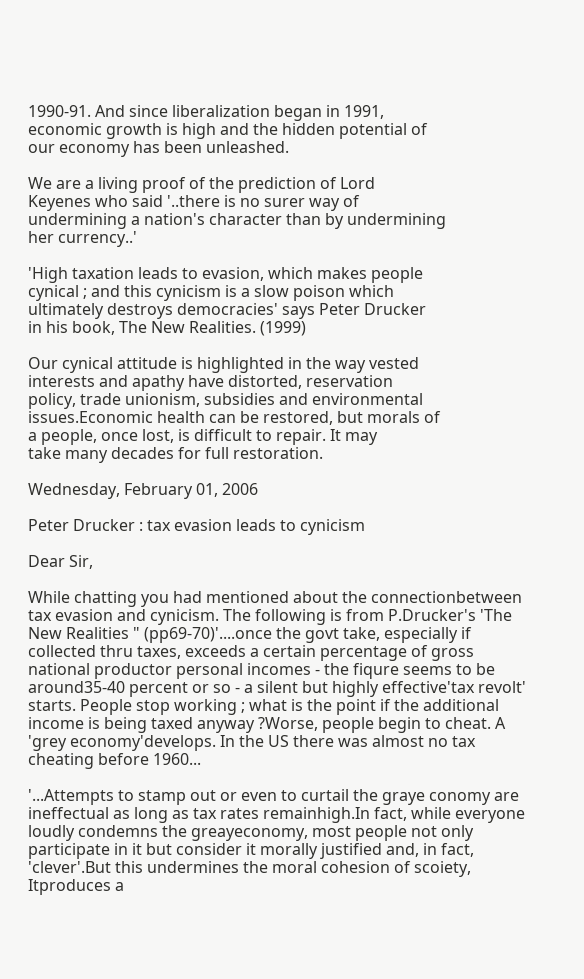1990-91. And since liberalization began in 1991,
economic growth is high and the hidden potential of
our economy has been unleashed.

We are a living proof of the prediction of Lord
Keyenes who said '..there is no surer way of
undermining a nation's character than by undermining
her currency..'

'High taxation leads to evasion, which makes people
cynical ; and this cynicism is a slow poison which
ultimately destroys democracies' says Peter Drucker
in his book, The New Realities. (1999)

Our cynical attitude is highlighted in the way vested
interests and apathy have distorted, reservation
policy, trade unionism, subsidies and environmental
issues.Economic health can be restored, but morals of
a people, once lost, is difficult to repair. It may
take many decades for full restoration.

Wednesday, February 01, 2006

Peter Drucker : tax evasion leads to cynicism

Dear Sir,

While chatting you had mentioned about the connectionbetween tax evasion and cynicism. The following is from P.Drucker's 'The New Realities " (pp69-70)'....once the govt take, especially if collected thru taxes, exceeds a certain percentage of gross national productor personal incomes - the fiqure seems to be around35-40 percent or so - a silent but highly effective'tax revolt' starts. People stop working ; what is the point if the additional income is being taxed anyway ?Worse, people begin to cheat. A 'grey economy'develops. In the US there was almost no tax cheating before 1960...

'...Attempts to stamp out or even to curtail the graye conomy are ineffectual as long as tax rates remainhigh.In fact, while everyone loudly condemns the greayeconomy, most people not only participate in it but consider it morally justified and, in fact, 'clever'.But this undermines the moral cohesion of scoiety, Itproduces a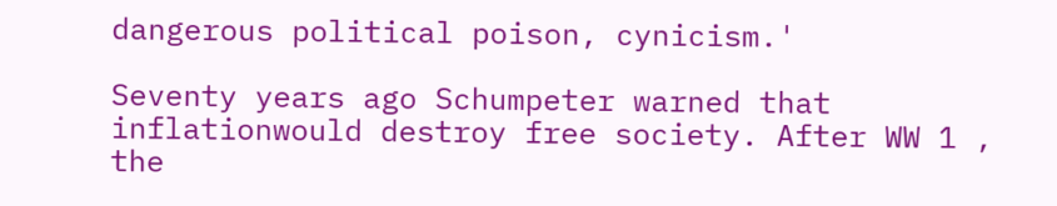dangerous political poison, cynicism.'

Seventy years ago Schumpeter warned that inflationwould destroy free society. After WW 1 , the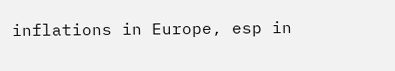inflations in Europe, esp in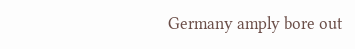Germany amply bore out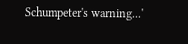Schumpeter's warning...'